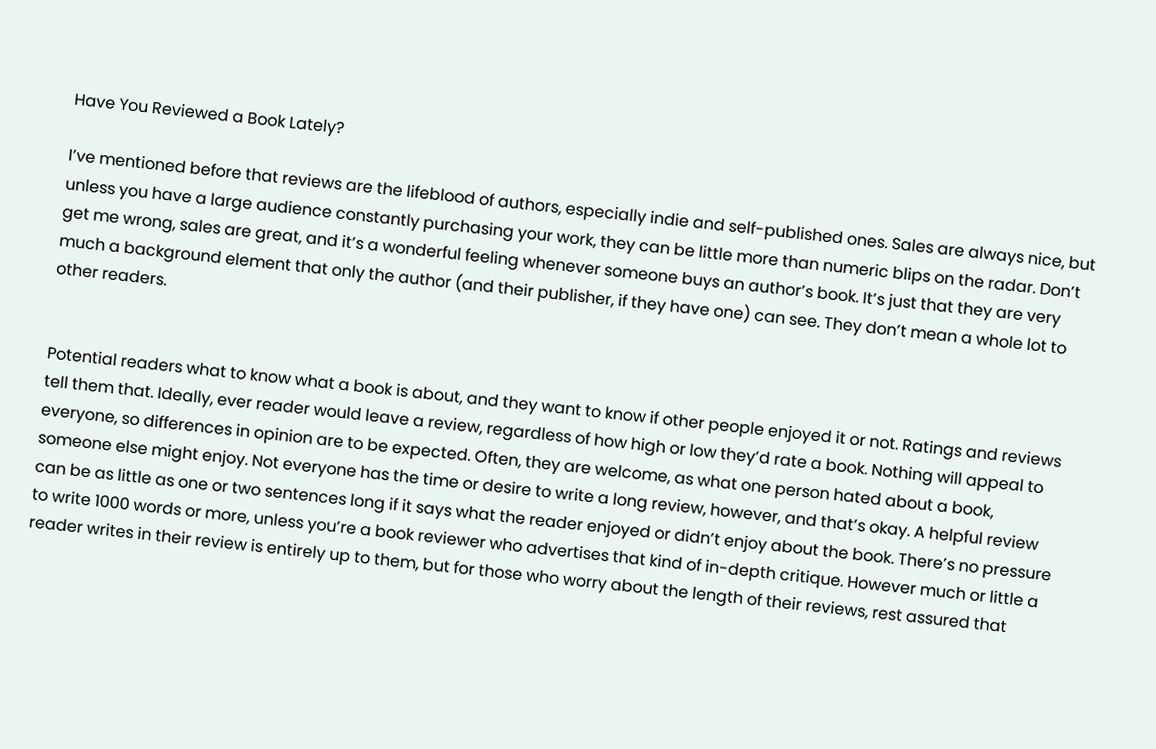Have You Reviewed a Book Lately?

I’ve mentioned before that reviews are the lifeblood of authors, especially indie and self-published ones. Sales are always nice, but unless you have a large audience constantly purchasing your work, they can be little more than numeric blips on the radar. Don’t get me wrong, sales are great, and it’s a wonderful feeling whenever someone buys an author’s book. It’s just that they are very much a background element that only the author (and their publisher, if they have one) can see. They don’t mean a whole lot to other readers.


Potential readers what to know what a book is about, and they want to know if other people enjoyed it or not. Ratings and reviews tell them that. Ideally, ever reader would leave a review, regardless of how high or low they’d rate a book. Nothing will appeal to everyone, so differences in opinion are to be expected. Often, they are welcome, as what one person hated about a book, someone else might enjoy. Not everyone has the time or desire to write a long review, however, and that’s okay. A helpful review can be as little as one or two sentences long if it says what the reader enjoyed or didn’t enjoy about the book. There’s no pressure to write 1000 words or more, unless you’re a book reviewer who advertises that kind of in-depth critique. However much or little a reader writes in their review is entirely up to them, but for those who worry about the length of their reviews, rest assured that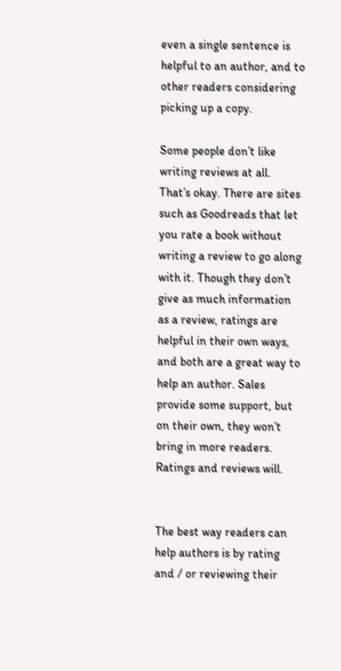even a single sentence is helpful to an author, and to other readers considering picking up a copy.

Some people don’t like writing reviews at all. That’s okay. There are sites such as Goodreads that let you rate a book without writing a review to go along with it. Though they don’t give as much information as a review, ratings are helpful in their own ways, and both are a great way to help an author. Sales provide some support, but on their own, they won’t bring in more readers. Ratings and reviews will.


The best way readers can help authors is by rating and / or reviewing their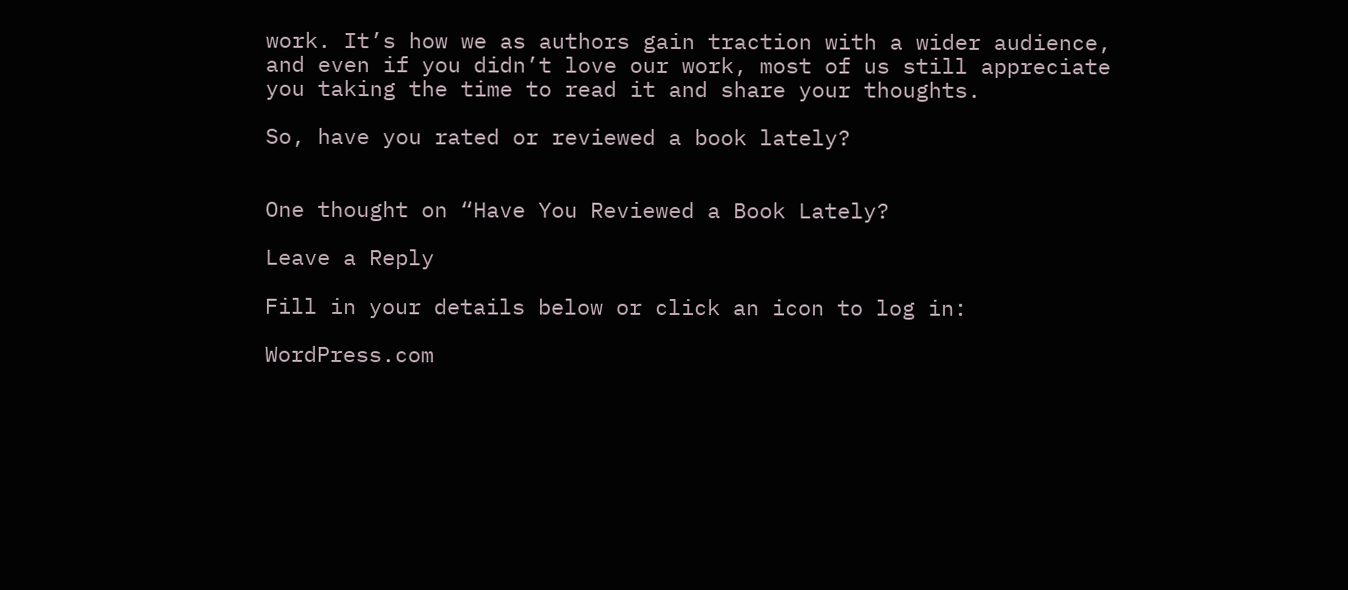work. It’s how we as authors gain traction with a wider audience, and even if you didn’t love our work, most of us still appreciate you taking the time to read it and share your thoughts.

So, have you rated or reviewed a book lately?


One thought on “Have You Reviewed a Book Lately?

Leave a Reply

Fill in your details below or click an icon to log in:

WordPress.com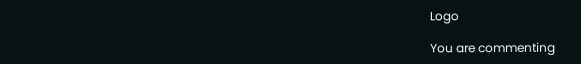Logo

You are commenting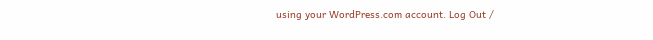using your WordPress.com account. Log Out /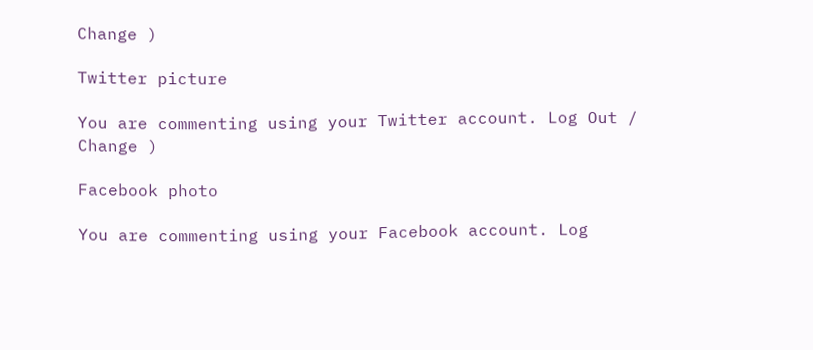Change )

Twitter picture

You are commenting using your Twitter account. Log Out / Change )

Facebook photo

You are commenting using your Facebook account. Log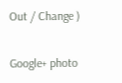Out / Change )

Google+ photo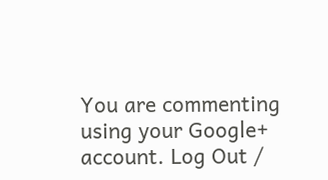You are commenting using your Google+ account. Log Out /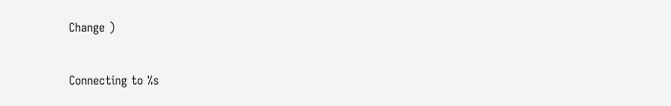Change )

Connecting to %s